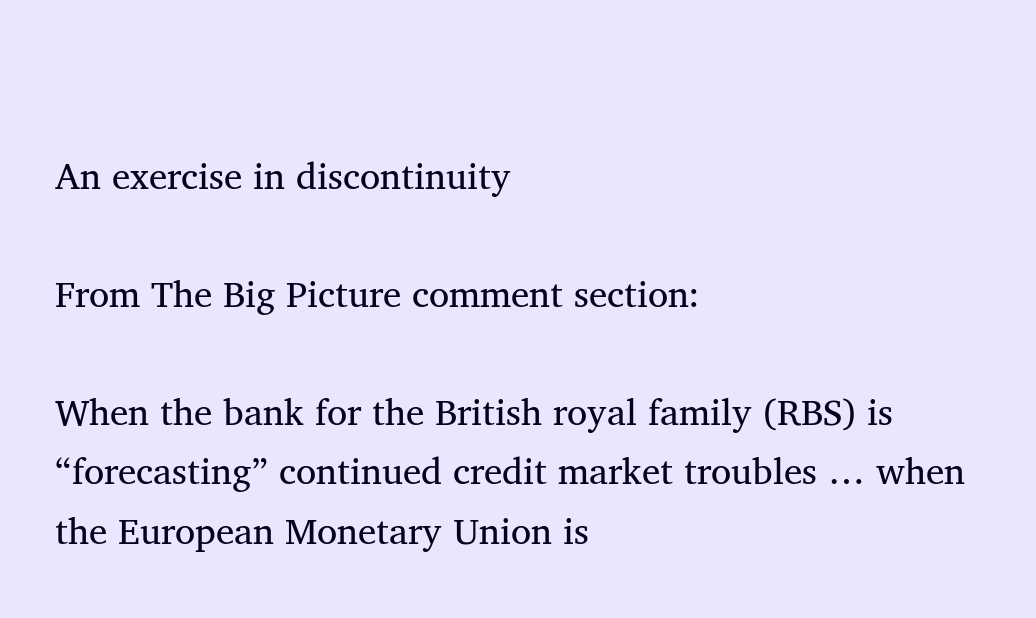An exercise in discontinuity

From The Big Picture comment section:

When the bank for the British royal family (RBS) is “forecasting” continued credit market troubles … when the European Monetary Union is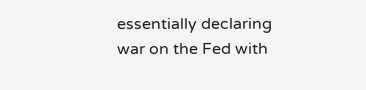essentially declaring war on the Fed with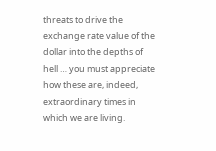threats to drive the exchange rate value of the dollar into the depths of hell … you must appreciate how these are, indeed, extraordinary times in which we are living.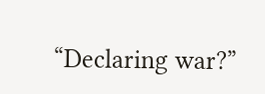“Declaring war?”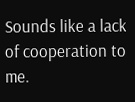Sounds like a lack of cooperation to me.